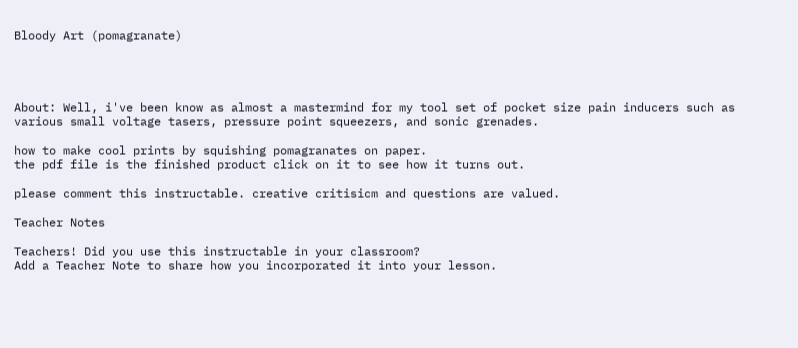Bloody Art (pomagranate)




About: Well, i've been know as almost a mastermind for my tool set of pocket size pain inducers such as various small voltage tasers, pressure point squeezers, and sonic grenades.

how to make cool prints by squishing pomagranates on paper.
the pdf file is the finished product click on it to see how it turns out.

please comment this instructable. creative critisicm and questions are valued.

Teacher Notes

Teachers! Did you use this instructable in your classroom?
Add a Teacher Note to share how you incorporated it into your lesson.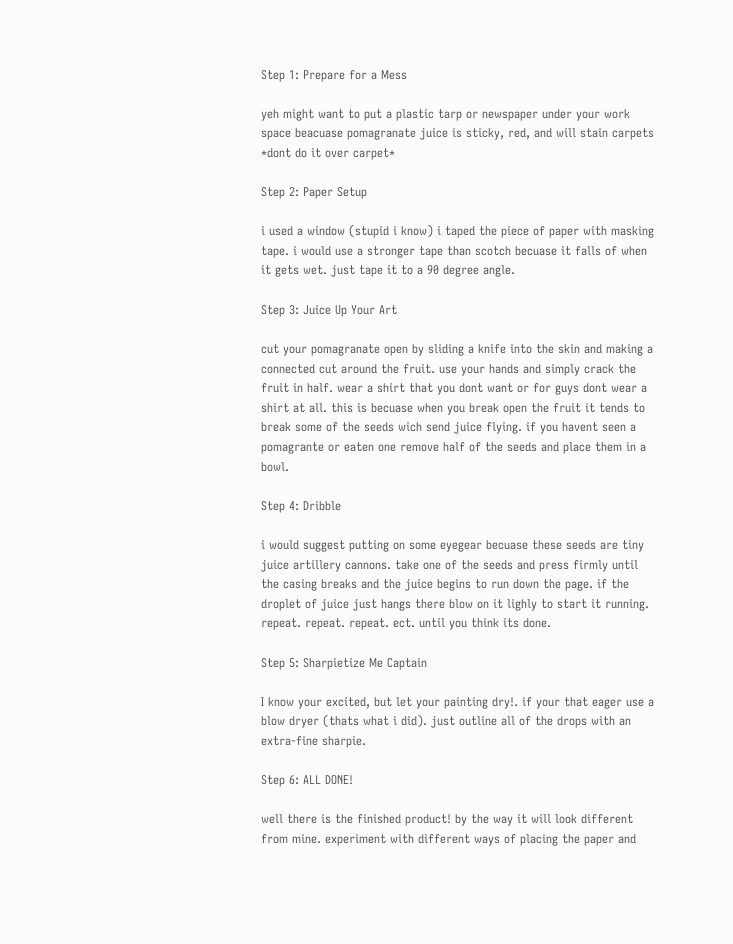Step 1: Prepare for a Mess

yeh might want to put a plastic tarp or newspaper under your work space beacuase pomagranate juice is sticky, red, and will stain carpets *dont do it over carpet*

Step 2: Paper Setup

i used a window (stupid i know) i taped the piece of paper with masking tape. i would use a stronger tape than scotch becuase it falls of when it gets wet. just tape it to a 90 degree angle.

Step 3: Juice Up Your Art

cut your pomagranate open by sliding a knife into the skin and making a connected cut around the fruit. use your hands and simply crack the fruit in half. wear a shirt that you dont want or for guys dont wear a shirt at all. this is becuase when you break open the fruit it tends to break some of the seeds wich send juice flying. if you havent seen a pomagrante or eaten one remove half of the seeds and place them in a bowl.

Step 4: Dribble

i would suggest putting on some eyegear becuase these seeds are tiny juice artillery cannons. take one of the seeds and press firmly until the casing breaks and the juice begins to run down the page. if the droplet of juice just hangs there blow on it lighly to start it running. repeat. repeat. repeat. ect. until you think its done.

Step 5: Sharpietize Me Captain

I know your excited, but let your painting dry!. if your that eager use a blow dryer (thats what i did). just outline all of the drops with an extra-fine sharpie.

Step 6: ALL DONE!

well there is the finished product! by the way it will look different from mine. experiment with different ways of placing the paper and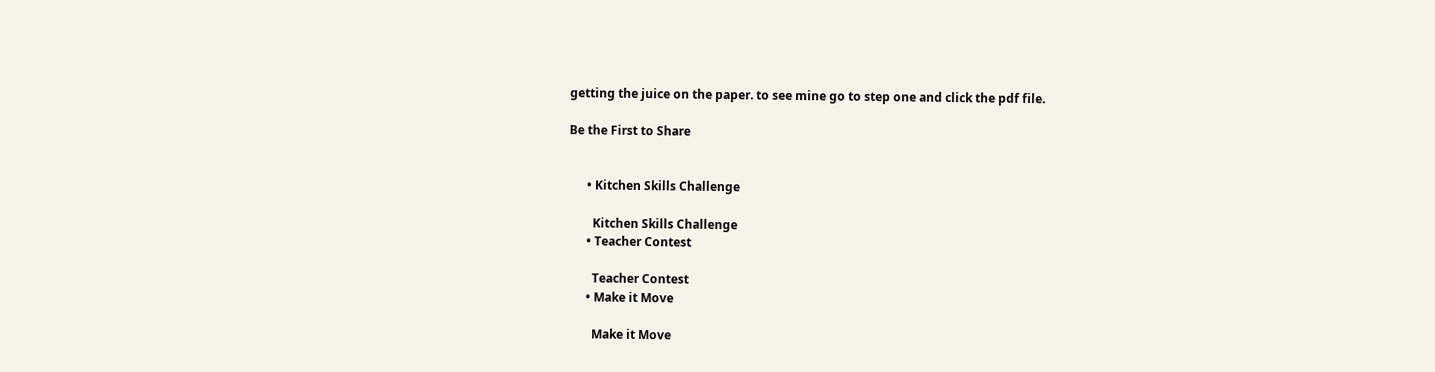getting the juice on the paper. to see mine go to step one and click the pdf file.

Be the First to Share


      • Kitchen Skills Challenge

        Kitchen Skills Challenge
      • Teacher Contest

        Teacher Contest
      • Make it Move

        Make it Move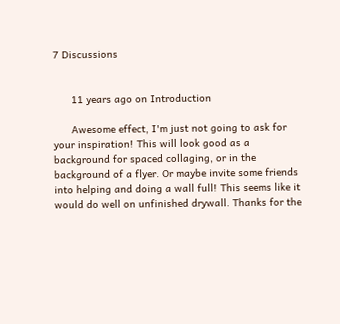7 Discussions


      11 years ago on Introduction

      Awesome effect, I'm just not going to ask for your inspiration! This will look good as a background for spaced collaging, or in the background of a flyer. Or maybe invite some friends into helping and doing a wall full! This seems like it would do well on unfinished drywall. Thanks for the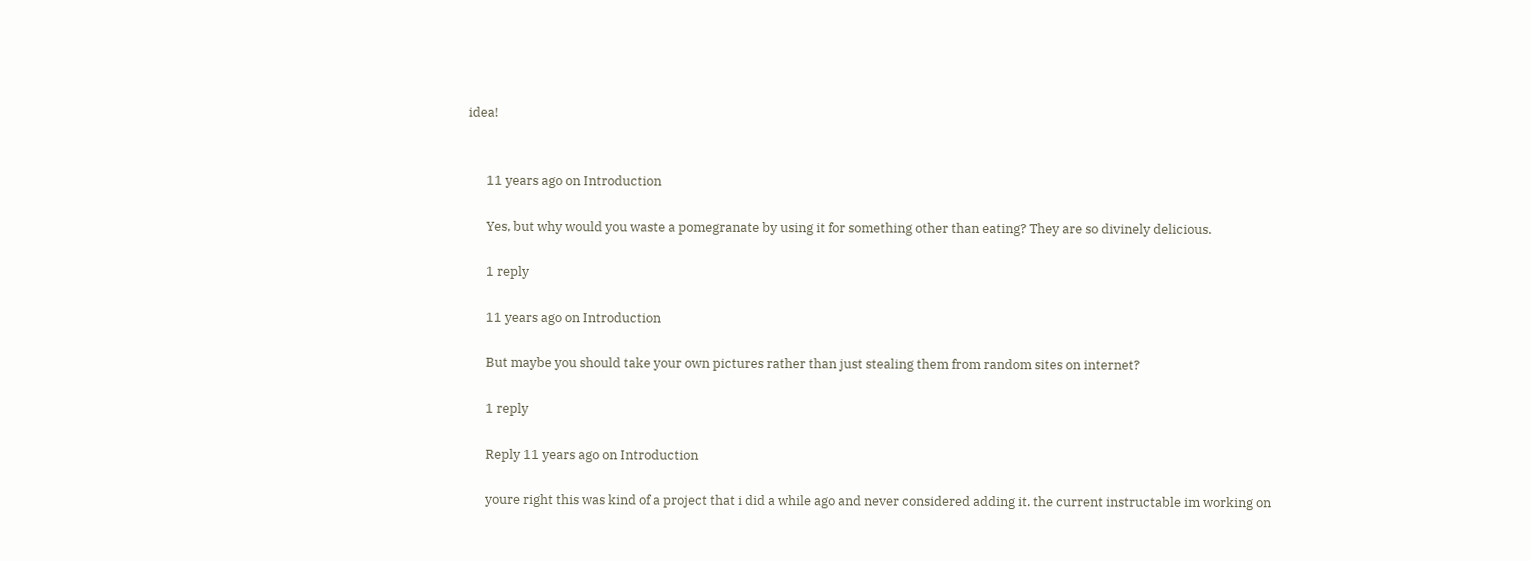idea!


      11 years ago on Introduction

      Yes, but why would you waste a pomegranate by using it for something other than eating? They are so divinely delicious.

      1 reply

      11 years ago on Introduction

      But maybe you should take your own pictures rather than just stealing them from random sites on internet?

      1 reply

      Reply 11 years ago on Introduction

      youre right this was kind of a project that i did a while ago and never considered adding it. the current instructable im working on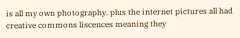is all my own photography. plus the internet pictures all had creative commons liscences meaning they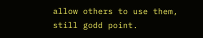allow others to use them, still godd point.